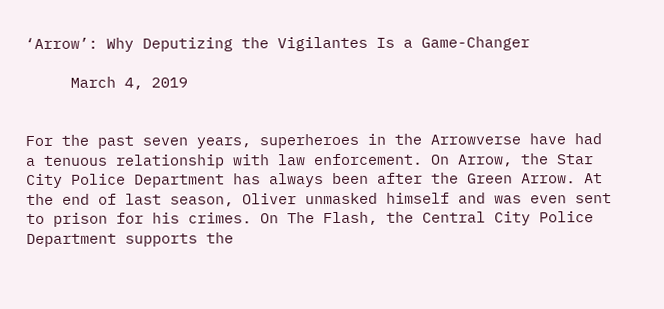‘Arrow’: Why Deputizing the Vigilantes Is a Game-Changer

     March 4, 2019


For the past seven years, superheroes in the Arrowverse have had a tenuous relationship with law enforcement. On Arrow, the Star City Police Department has always been after the Green Arrow. At the end of last season, Oliver unmasked himself and was even sent to prison for his crimes. On The Flash, the Central City Police Department supports the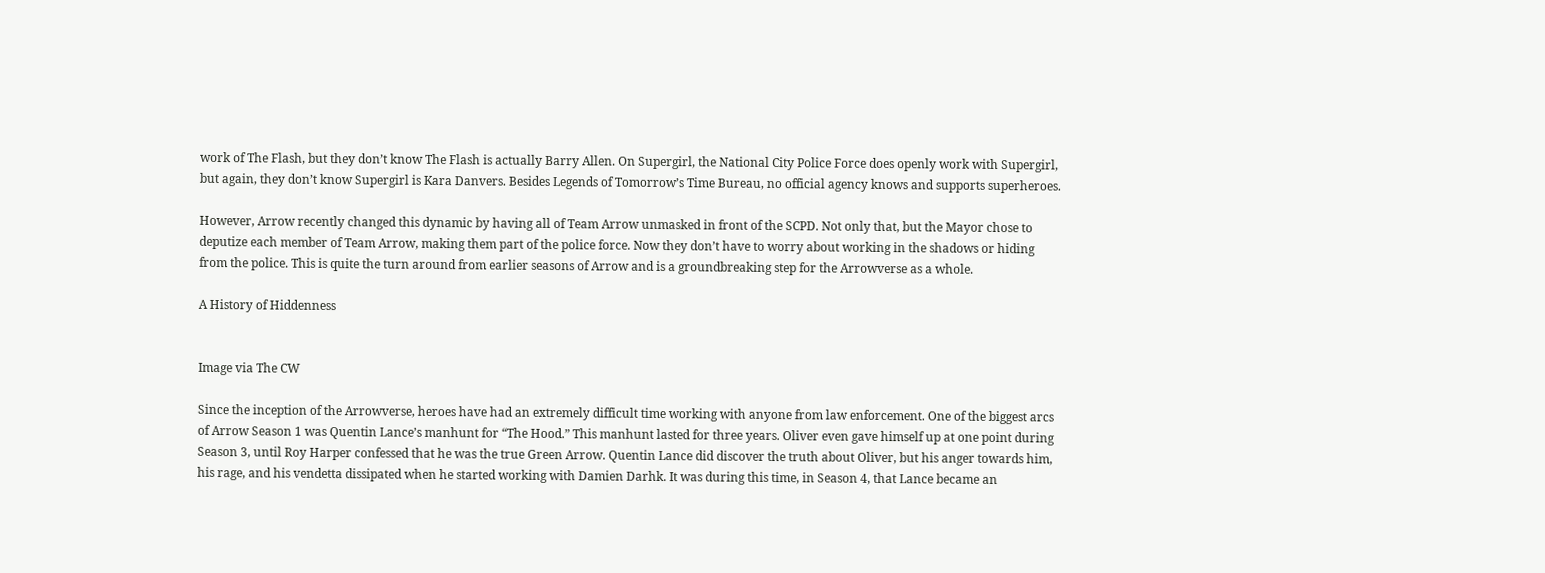work of The Flash, but they don’t know The Flash is actually Barry Allen. On Supergirl, the National City Police Force does openly work with Supergirl, but again, they don’t know Supergirl is Kara Danvers. Besides Legends of Tomorrow’s Time Bureau, no official agency knows and supports superheroes.

However, Arrow recently changed this dynamic by having all of Team Arrow unmasked in front of the SCPD. Not only that, but the Mayor chose to deputize each member of Team Arrow, making them part of the police force. Now they don’t have to worry about working in the shadows or hiding from the police. This is quite the turn around from earlier seasons of Arrow and is a groundbreaking step for the Arrowverse as a whole.

A History of Hiddenness


Image via The CW

Since the inception of the Arrowverse, heroes have had an extremely difficult time working with anyone from law enforcement. One of the biggest arcs of Arrow Season 1 was Quentin Lance’s manhunt for “The Hood.” This manhunt lasted for three years. Oliver even gave himself up at one point during Season 3, until Roy Harper confessed that he was the true Green Arrow. Quentin Lance did discover the truth about Oliver, but his anger towards him, his rage, and his vendetta dissipated when he started working with Damien Darhk. It was during this time, in Season 4, that Lance became an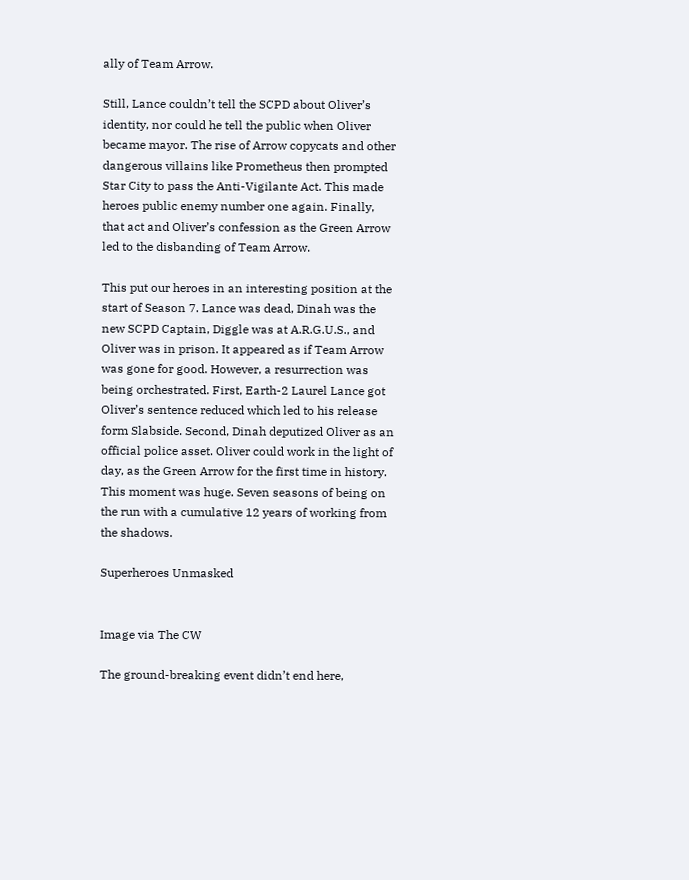ally of Team Arrow.

Still, Lance couldn’t tell the SCPD about Oliver’s identity, nor could he tell the public when Oliver became mayor. The rise of Arrow copycats and other dangerous villains like Prometheus then prompted Star City to pass the Anti-Vigilante Act. This made heroes public enemy number one again. Finally, that act and Oliver’s confession as the Green Arrow led to the disbanding of Team Arrow.

This put our heroes in an interesting position at the start of Season 7. Lance was dead, Dinah was the new SCPD Captain, Diggle was at A.R.G.U.S., and Oliver was in prison. It appeared as if Team Arrow was gone for good. However, a resurrection was being orchestrated. First, Earth-2 Laurel Lance got Oliver’s sentence reduced which led to his release form Slabside. Second, Dinah deputized Oliver as an official police asset. Oliver could work in the light of day, as the Green Arrow for the first time in history. This moment was huge. Seven seasons of being on the run with a cumulative 12 years of working from the shadows.

Superheroes Unmasked


Image via The CW

The ground-breaking event didn’t end here,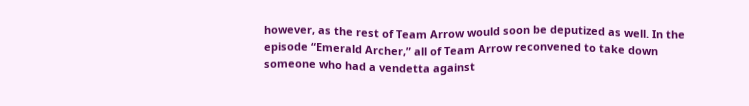however, as the rest of Team Arrow would soon be deputized as well. In the episode “Emerald Archer,” all of Team Arrow reconvened to take down someone who had a vendetta against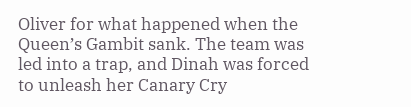Oliver for what happened when the Queen’s Gambit sank. The team was led into a trap, and Dinah was forced to unleash her Canary Cry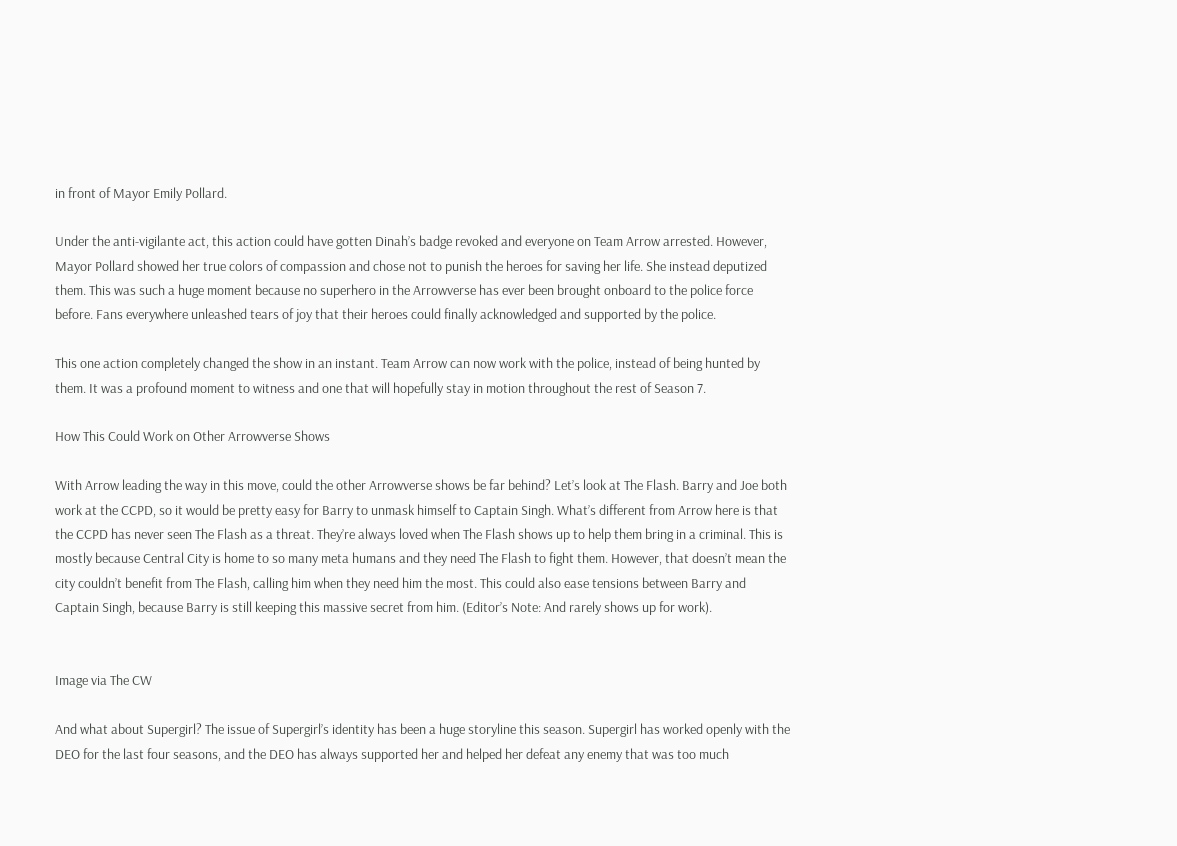in front of Mayor Emily Pollard.

Under the anti-vigilante act, this action could have gotten Dinah’s badge revoked and everyone on Team Arrow arrested. However, Mayor Pollard showed her true colors of compassion and chose not to punish the heroes for saving her life. She instead deputized them. This was such a huge moment because no superhero in the Arrowverse has ever been brought onboard to the police force before. Fans everywhere unleashed tears of joy that their heroes could finally acknowledged and supported by the police.

This one action completely changed the show in an instant. Team Arrow can now work with the police, instead of being hunted by them. It was a profound moment to witness and one that will hopefully stay in motion throughout the rest of Season 7.

How This Could Work on Other Arrowverse Shows

With Arrow leading the way in this move, could the other Arrowverse shows be far behind? Let’s look at The Flash. Barry and Joe both work at the CCPD, so it would be pretty easy for Barry to unmask himself to Captain Singh. What’s different from Arrow here is that the CCPD has never seen The Flash as a threat. They’re always loved when The Flash shows up to help them bring in a criminal. This is mostly because Central City is home to so many meta humans and they need The Flash to fight them. However, that doesn’t mean the city couldn’t benefit from The Flash, calling him when they need him the most. This could also ease tensions between Barry and Captain Singh, because Barry is still keeping this massive secret from him. (Editor’s Note: And rarely shows up for work).


Image via The CW

And what about Supergirl? The issue of Supergirl’s identity has been a huge storyline this season. Supergirl has worked openly with the DEO for the last four seasons, and the DEO has always supported her and helped her defeat any enemy that was too much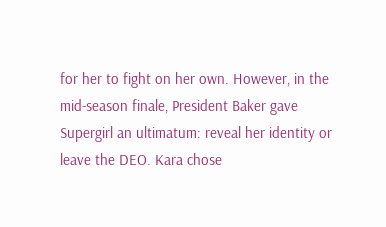for her to fight on her own. However, in the mid-season finale, President Baker gave Supergirl an ultimatum: reveal her identity or leave the DEO. Kara chose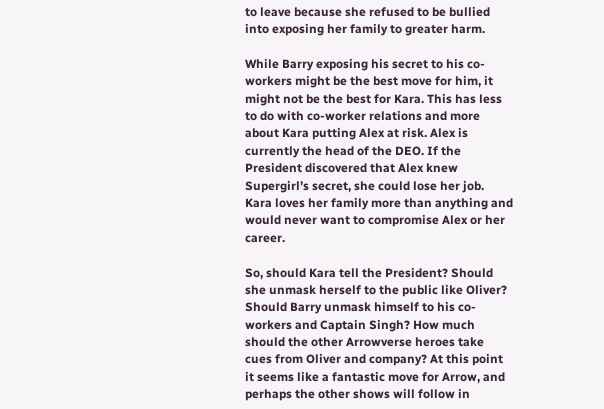to leave because she refused to be bullied into exposing her family to greater harm.

While Barry exposing his secret to his co-workers might be the best move for him, it might not be the best for Kara. This has less to do with co-worker relations and more about Kara putting Alex at risk. Alex is currently the head of the DEO. If the President discovered that Alex knew Supergirl’s secret, she could lose her job. Kara loves her family more than anything and would never want to compromise Alex or her career.

So, should Kara tell the President? Should she unmask herself to the public like Oliver? Should Barry unmask himself to his co-workers and Captain Singh? How much should the other Arrowverse heroes take cues from Oliver and company? At this point it seems like a fantastic move for Arrow, and perhaps the other shows will follow in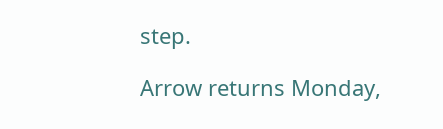step.

Arrow returns Monday,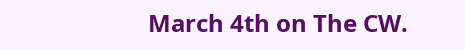March 4th on The CW.